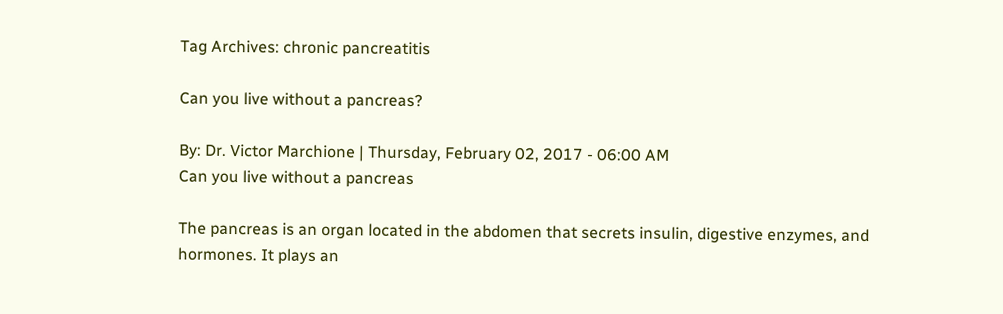Tag Archives: chronic pancreatitis

Can you live without a pancreas?

By: Dr. Victor Marchione | Thursday, February 02, 2017 - 06:00 AM
Can you live without a pancreas

The pancreas is an organ located in the abdomen that secrets insulin, digestive enzymes, and hormones. It plays an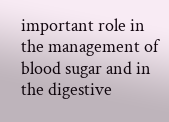important role in the management of blood sugar and in the digestive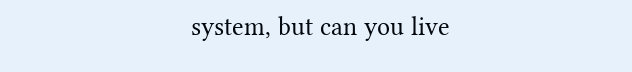system, but can you live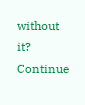without it? Continue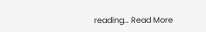reading… Read More